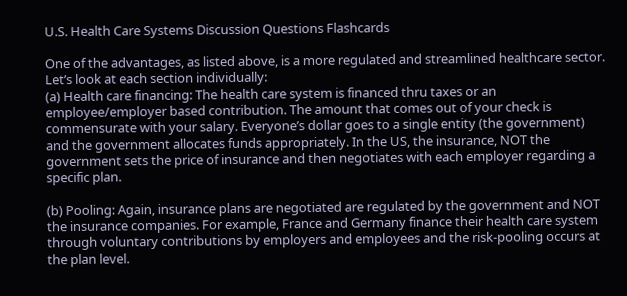U.S. Health Care Systems Discussion Questions Flashcards

One of the advantages, as listed above, is a more regulated and streamlined healthcare sector. Let’s look at each section individually:
(a) Health care financing: The health care system is financed thru taxes or an employee/employer based contribution. The amount that comes out of your check is commensurate with your salary. Everyone’s dollar goes to a single entity (the government) and the government allocates funds appropriately. In the US, the insurance, NOT the government sets the price of insurance and then negotiates with each employer regarding a specific plan.

(b) Pooling: Again, insurance plans are negotiated are regulated by the government and NOT the insurance companies. For example, France and Germany finance their health care system through voluntary contributions by employers and employees and the risk-pooling occurs at the plan level.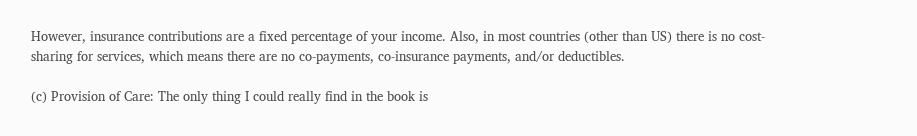However, insurance contributions are a fixed percentage of your income. Also, in most countries (other than US) there is no cost-sharing for services, which means there are no co-payments, co-insurance payments, and/or deductibles.

(c) Provision of Care: The only thing I could really find in the book is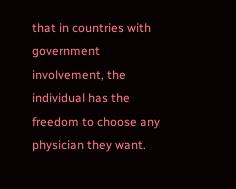that in countries with government involvement, the individual has the freedom to choose any physician they want.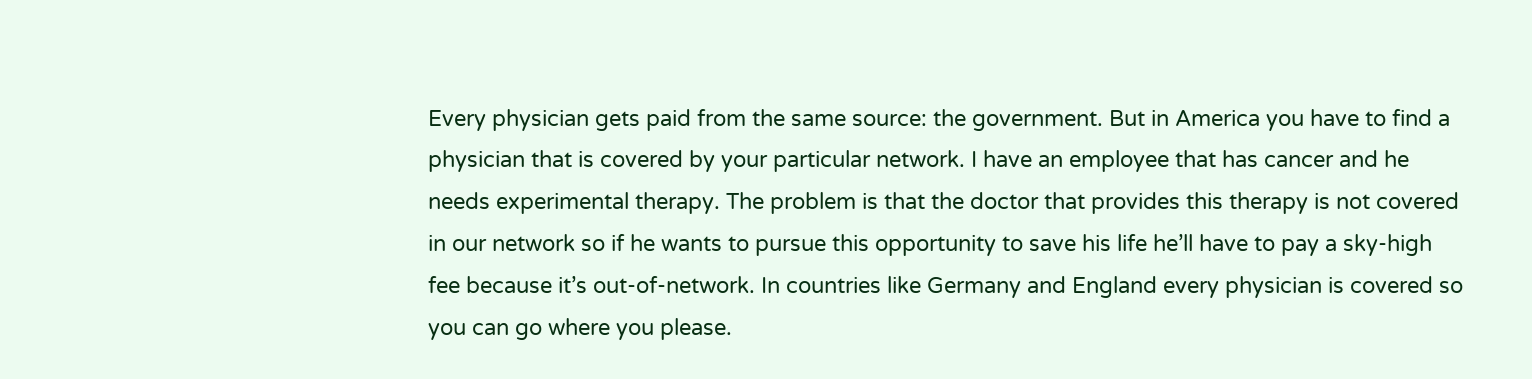Every physician gets paid from the same source: the government. But in America you have to find a physician that is covered by your particular network. I have an employee that has cancer and he needs experimental therapy. The problem is that the doctor that provides this therapy is not covered in our network so if he wants to pursue this opportunity to save his life he’ll have to pay a sky-high fee because it’s out-of-network. In countries like Germany and England every physician is covered so you can go where you please.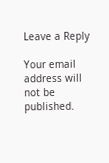Leave a Reply

Your email address will not be published.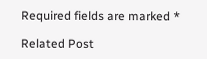Required fields are marked *

Related Post